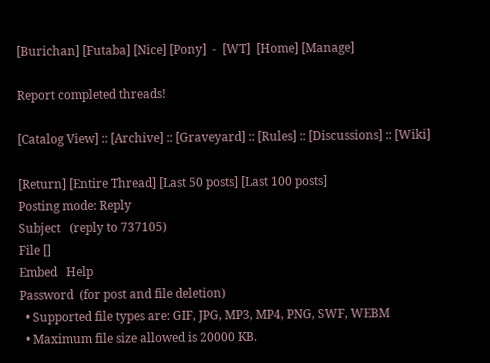[Burichan] [Futaba] [Nice] [Pony]  -  [WT]  [Home] [Manage]

Report completed threads!

[Catalog View] :: [Archive] :: [Graveyard] :: [Rules] :: [Discussions] :: [Wiki]

[Return] [Entire Thread] [Last 50 posts] [Last 100 posts]
Posting mode: Reply
Subject   (reply to 737105)
File []
Embed   Help
Password  (for post and file deletion)
  • Supported file types are: GIF, JPG, MP3, MP4, PNG, SWF, WEBM
  • Maximum file size allowed is 20000 KB.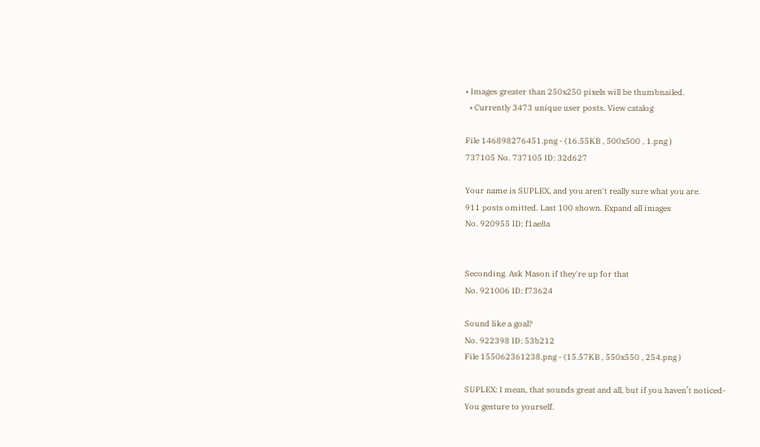• Images greater than 250x250 pixels will be thumbnailed.
  • Currently 3473 unique user posts. View catalog

File 146898276451.png - (16.55KB , 500x500 , 1.png )
737105 No. 737105 ID: 32d627

Your name is SUPLEX, and you aren't really sure what you are.
911 posts omitted. Last 100 shown. Expand all images
No. 920955 ID: f1ae8a


Seconding. Ask Mason if they're up for that
No. 921006 ID: f73624

Sound like a goal?
No. 922398 ID: 53b212
File 155062361238.png - (15.57KB , 550x550 , 254.png )

SUPLEX: I mean, that sounds great and all, but if you haven’t noticed-
You gesture to yourself.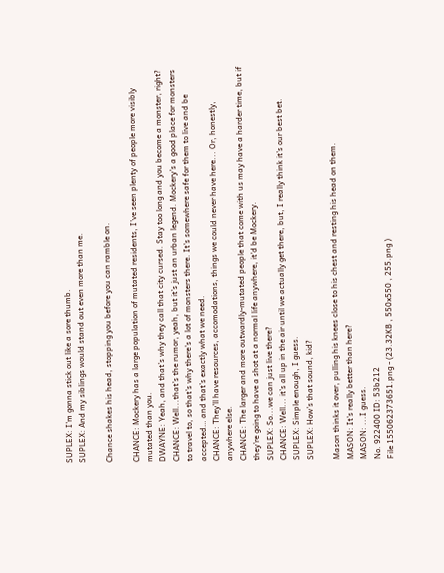SUPLEX: I’m gonna stick out like a sore thumb.
SUPLEX: And my siblings would stand out even more than me.

Chance shakes his head, stopping you before you can ramble on.

CHANCE: Mockery has a large population of mutated residents, I’ve seen plenty of people more visibly mutated than you.
DWAYNE: Yeah, and that’s why they call that city cursed. Stay too long and you become a monster, right?
CHANCE: Well...that's the rumor, yeah, but it’s just an urban legend. Mockery's a good place for monsters to travel to, so that's why there's a lot of monsters there. It's somewhere safe for them to live and be accepted… and that’s exactly what we need.
CHANCE: They’ll have resources, accomodations, things we could never have here... Or, honestly, anywhere else.
CHANCE: The larger and more outwardly-mutated people that come with us may have a harder time, but if they're going to have a shot at a normal life anywhere, it'd be Mockery.
SUPLEX: So...we can just live there?
CHANCE: Well... it’s all up in the air until we actually get there, but, I really think it's our best bet.
SUPLEX: Simple enough, I guess.
SUPLEX: How’s that sound, kid?

Mason thinks it over, pulling his knees close to his chest and resting his head on them.
MASON: It's really better than here?
MASON: ...I guess.
No. 922400 ID: 53b212
File 155062373651.png - (23.32KB , 550x550 , 255.png )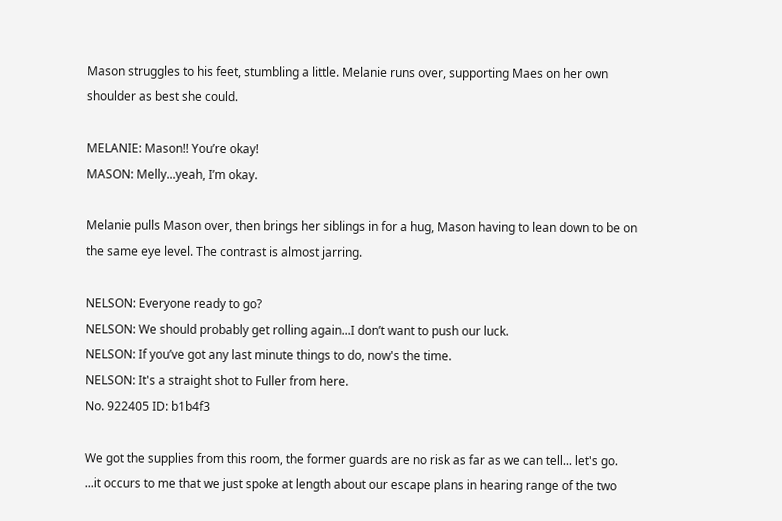Mason struggles to his feet, stumbling a little. Melanie runs over, supporting Maes on her own shoulder as best she could.

MELANIE: Mason!! You’re okay!
MASON: Melly...yeah, I’m okay.

Melanie pulls Mason over, then brings her siblings in for a hug, Mason having to lean down to be on the same eye level. The contrast is almost jarring.

NELSON: Everyone ready to go?
NELSON: We should probably get rolling again...I don’t want to push our luck.
NELSON: If you’ve got any last minute things to do, now's the time.
NELSON: It's a straight shot to Fuller from here.
No. 922405 ID: b1b4f3

We got the supplies from this room, the former guards are no risk as far as we can tell... let's go.
...it occurs to me that we just spoke at length about our escape plans in hearing range of the two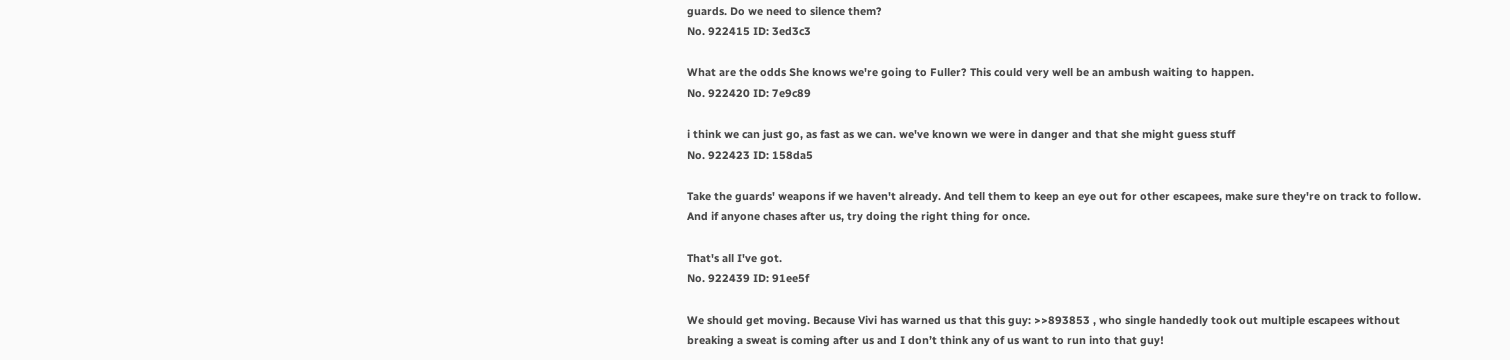guards. Do we need to silence them?
No. 922415 ID: 3ed3c3

What are the odds She knows we're going to Fuller? This could very well be an ambush waiting to happen.
No. 922420 ID: 7e9c89

i think we can just go, as fast as we can. we've known we were in danger and that she might guess stuff
No. 922423 ID: 158da5

Take the guards' weapons if we haven't already. And tell them to keep an eye out for other escapees, make sure they're on track to follow. And if anyone chases after us, try doing the right thing for once.

That's all I've got.
No. 922439 ID: 91ee5f

We should get moving. Because Vivi has warned us that this guy: >>893853 , who single handedly took out multiple escapees without breaking a sweat is coming after us and I don’t think any of us want to run into that guy!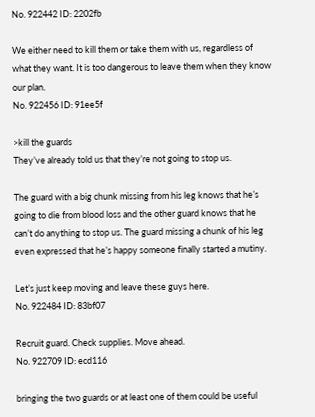No. 922442 ID: 2202fb

We either need to kill them or take them with us, regardless of what they want. It is too dangerous to leave them when they know our plan.
No. 922456 ID: 91ee5f

>kill the guards
They’ve already told us that they’re not going to stop us.

The guard with a big chunk missing from his leg knows that he’s going to die from blood loss and the other guard knows that he can’t do anything to stop us. The guard missing a chunk of his leg even expressed that he’s happy someone finally started a mutiny.

Let’s just keep moving and leave these guys here.
No. 922484 ID: 83bf07

Recruit guard. Check supplies. Move ahead.
No. 922709 ID: ecd116

bringing the two guards or at least one of them could be useful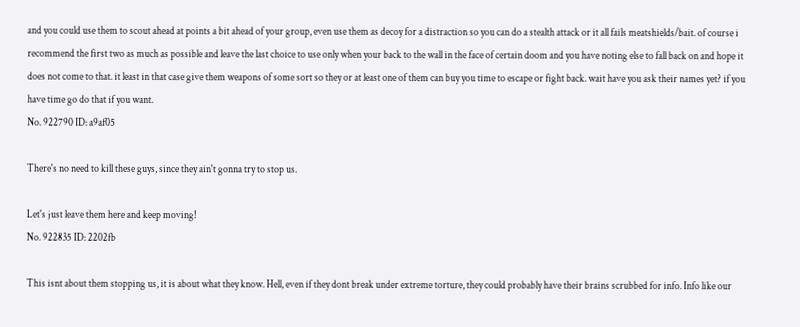and you could use them to scout ahead at points a bit ahead of your group, even use them as decoy for a distraction so you can do a stealth attack or it all fails meatshields/bait. of course i recommend the first two as much as possible and leave the last choice to use only when your back to the wall in the face of certain doom and you have noting else to fall back on and hope it does not come to that. it least in that case give them weapons of some sort so they or at least one of them can buy you time to escape or fight back. wait have you ask their names yet? if you have time go do that if you want.
No. 922790 ID: a9af05

There's no need to kill these guys, since they ain't gonna try to stop us.

Let's just leave them here and keep moving!
No. 922835 ID: 2202fb

This isnt about them stopping us, it is about what they know. Hell, even if they dont break under extreme torture, they could probably have their brains scrubbed for info. Info like our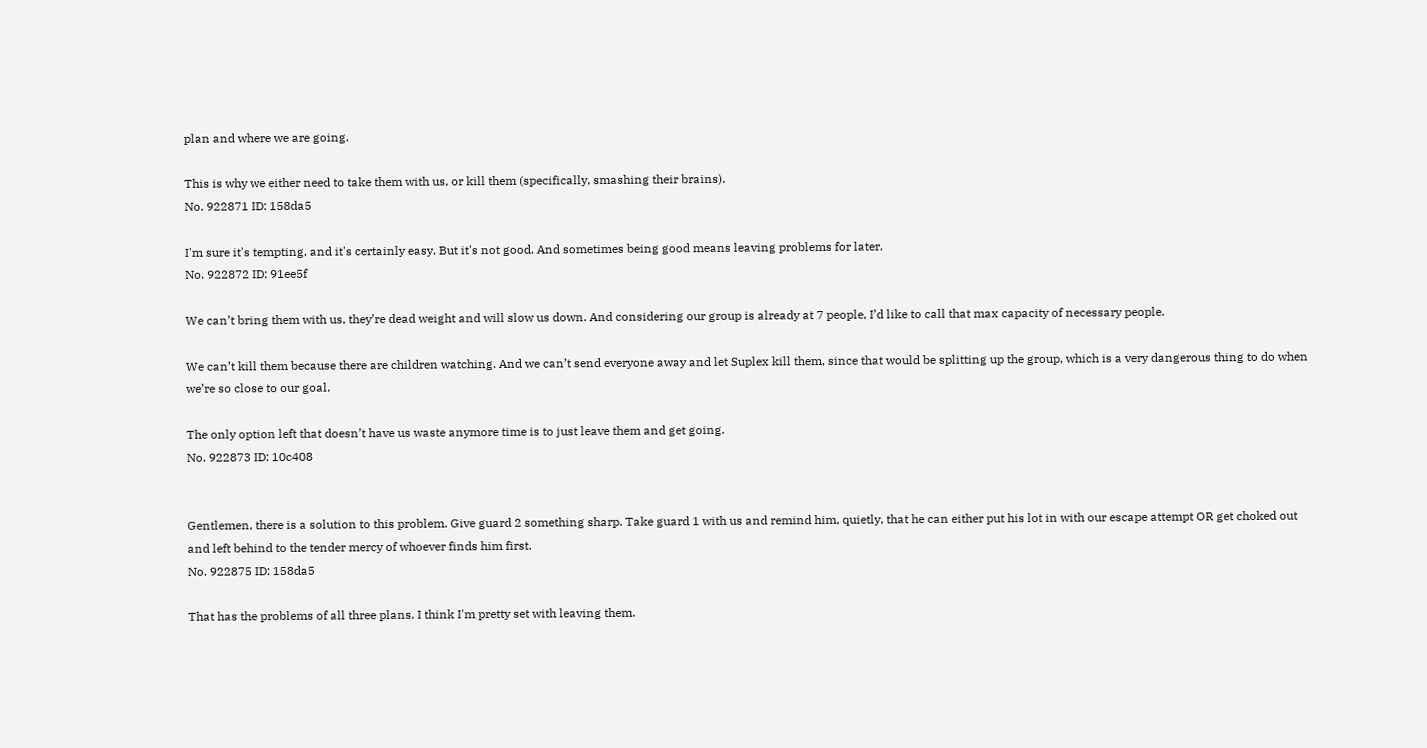plan and where we are going.

This is why we either need to take them with us, or kill them (specifically, smashing their brains).
No. 922871 ID: 158da5

I'm sure it's tempting, and it's certainly easy. But it's not good. And sometimes being good means leaving problems for later.
No. 922872 ID: 91ee5f

We can’t bring them with us, they’re dead weight and will slow us down. And considering our group is already at 7 people, I’d like to call that max capacity of necessary people.

We can’t kill them because there are children watching. And we can’t send everyone away and let Suplex kill them, since that would be splitting up the group, which is a very dangerous thing to do when we’re so close to our goal.

The only option left that doesn’t have us waste anymore time is to just leave them and get going.
No. 922873 ID: 10c408


Gentlemen, there is a solution to this problem. Give guard 2 something sharp. Take guard 1 with us and remind him, quietly, that he can either put his lot in with our escape attempt OR get choked out and left behind to the tender mercy of whoever finds him first.
No. 922875 ID: 158da5

That has the problems of all three plans. I think I'm pretty set with leaving them.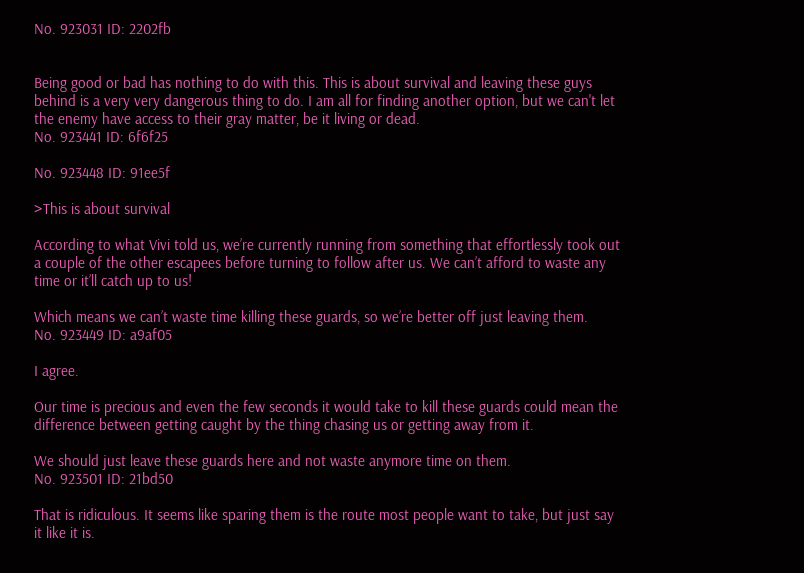No. 923031 ID: 2202fb


Being good or bad has nothing to do with this. This is about survival and leaving these guys behind is a very very dangerous thing to do. I am all for finding another option, but we can't let the enemy have access to their gray matter, be it living or dead.
No. 923441 ID: 6f6f25

No. 923448 ID: 91ee5f

>This is about survival

According to what Vivi told us, we’re currently running from something that effortlessly took out a couple of the other escapees before turning to follow after us. We can’t afford to waste any time or it’ll catch up to us!

Which means we can’t waste time killing these guards, so we’re better off just leaving them.
No. 923449 ID: a9af05

I agree.

Our time is precious and even the few seconds it would take to kill these guards could mean the difference between getting caught by the thing chasing us or getting away from it.

We should just leave these guards here and not waste anymore time on them.
No. 923501 ID: 21bd50

That is ridiculous. It seems like sparing them is the route most people want to take, but just say it like it is.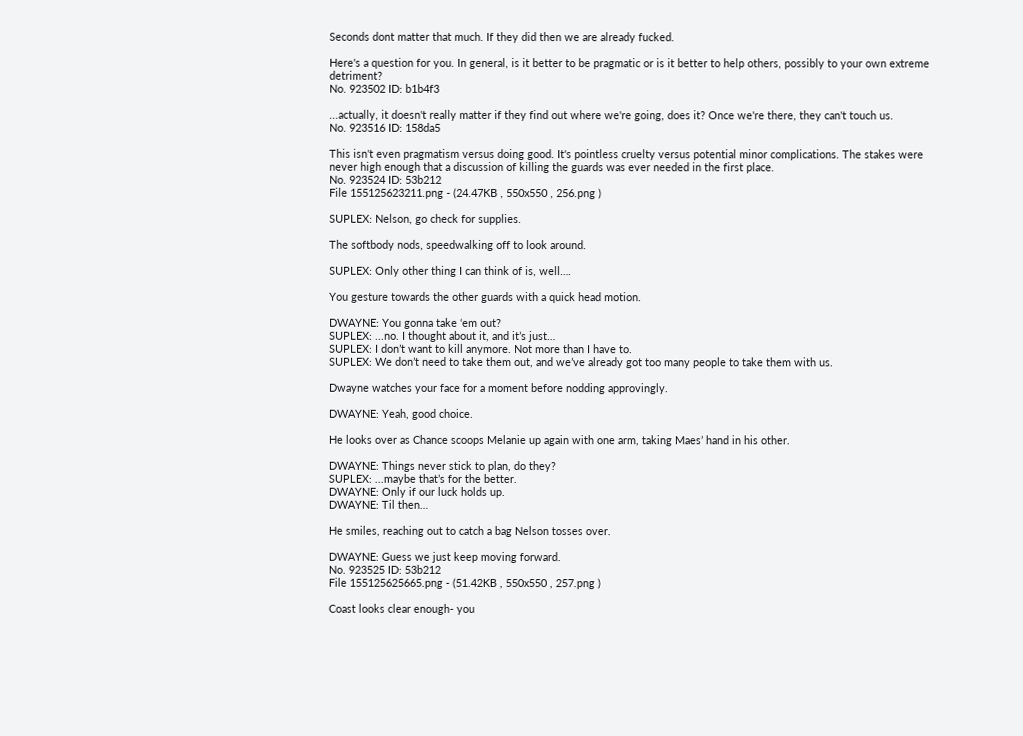Seconds dont matter that much. If they did then we are already fucked.

Here's a question for you. In general, is it better to be pragmatic or is it better to help others, possibly to your own extreme detriment?
No. 923502 ID: b1b4f3

...actually, it doesn't really matter if they find out where we're going, does it? Once we're there, they can't touch us.
No. 923516 ID: 158da5

This isn't even pragmatism versus doing good. It's pointless cruelty versus potential minor complications. The stakes were never high enough that a discussion of killing the guards was ever needed in the first place.
No. 923524 ID: 53b212
File 155125623211.png - (24.47KB , 550x550 , 256.png )

SUPLEX: Nelson, go check for supplies.

The softbody nods, speedwalking off to look around.

SUPLEX: Only other thing I can think of is, well….

You gesture towards the other guards with a quick head motion.

DWAYNE: You gonna take ‘em out?
SUPLEX: ...no. I thought about it, and it’s just…
SUPLEX: I don’t want to kill anymore. Not more than I have to.
SUPLEX: We don’t need to take them out, and we’ve already got too many people to take them with us.

Dwayne watches your face for a moment before nodding approvingly.

DWAYNE: Yeah, good choice.

He looks over as Chance scoops Melanie up again with one arm, taking Maes’ hand in his other.

DWAYNE: Things never stick to plan, do they?
SUPLEX: ...maybe that’s for the better.
DWAYNE: Only if our luck holds up.
DWAYNE: Til then…

He smiles, reaching out to catch a bag Nelson tosses over.

DWAYNE: Guess we just keep moving forward.
No. 923525 ID: 53b212
File 155125625665.png - (51.42KB , 550x550 , 257.png )

Coast looks clear enough- you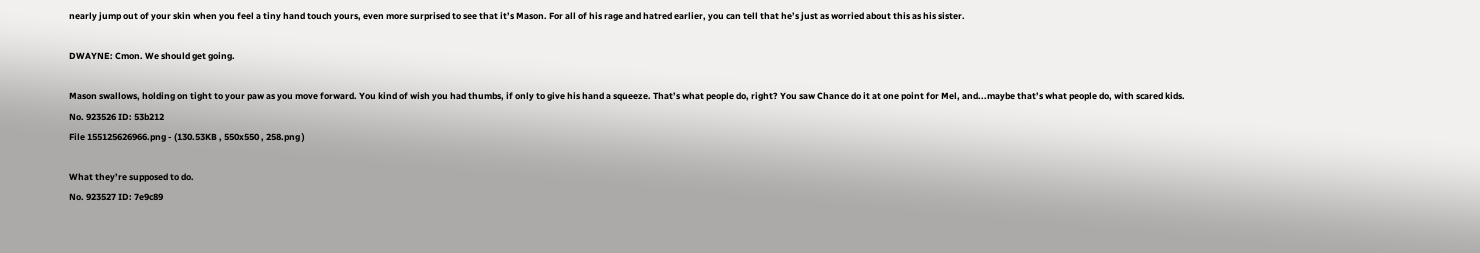nearly jump out of your skin when you feel a tiny hand touch yours, even more surprised to see that it’s Mason. For all of his rage and hatred earlier, you can tell that he’s just as worried about this as his sister.

DWAYNE: Cmon. We should get going.

Mason swallows, holding on tight to your paw as you move forward. You kind of wish you had thumbs, if only to give his hand a squeeze. That’s what people do, right? You saw Chance do it at one point for Mel, and...maybe that’s what people do, with scared kids.
No. 923526 ID: 53b212
File 155125626966.png - (130.53KB , 550x550 , 258.png )

What they’re supposed to do.
No. 923527 ID: 7e9c89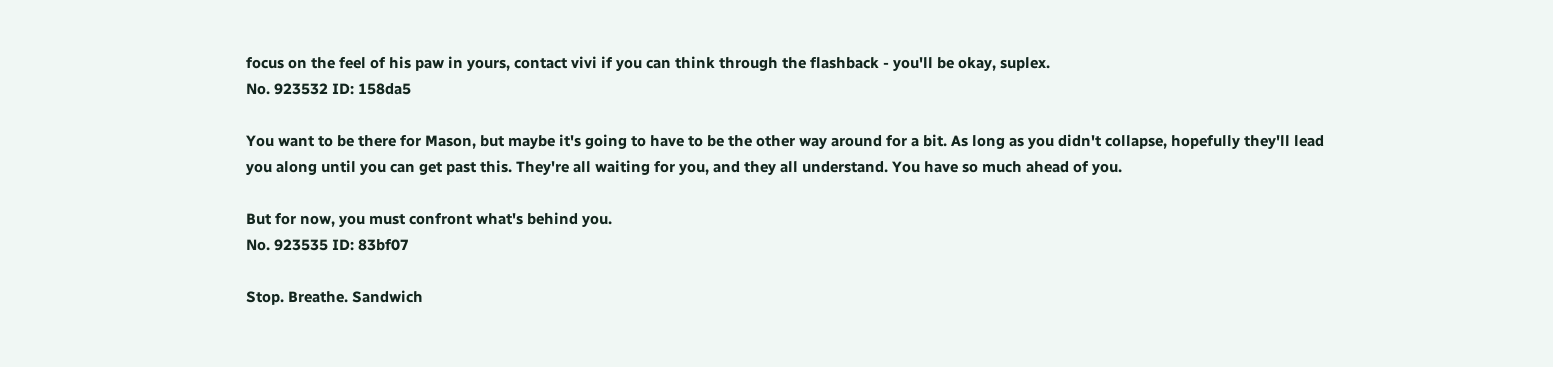focus on the feel of his paw in yours, contact vivi if you can think through the flashback - you'll be okay, suplex.
No. 923532 ID: 158da5

You want to be there for Mason, but maybe it's going to have to be the other way around for a bit. As long as you didn't collapse, hopefully they'll lead you along until you can get past this. They're all waiting for you, and they all understand. You have so much ahead of you.

But for now, you must confront what's behind you.
No. 923535 ID: 83bf07

Stop. Breathe. Sandwich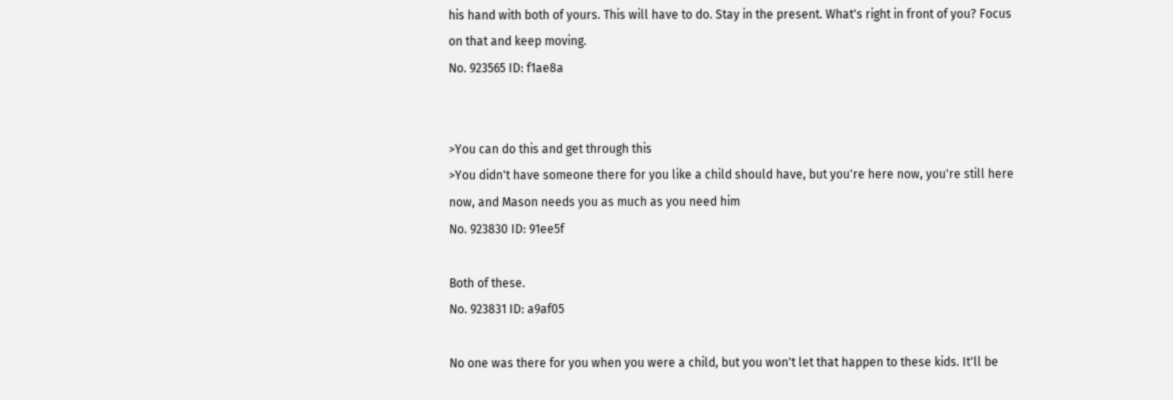his hand with both of yours. This will have to do. Stay in the present. What's right in front of you? Focus on that and keep moving.
No. 923565 ID: f1ae8a


>You can do this and get through this
>You didn't have someone there for you like a child should have, but you're here now, you're still here now, and Mason needs you as much as you need him
No. 923830 ID: 91ee5f

Both of these.
No. 923831 ID: a9af05

No one was there for you when you were a child, but you won't let that happen to these kids. It'll be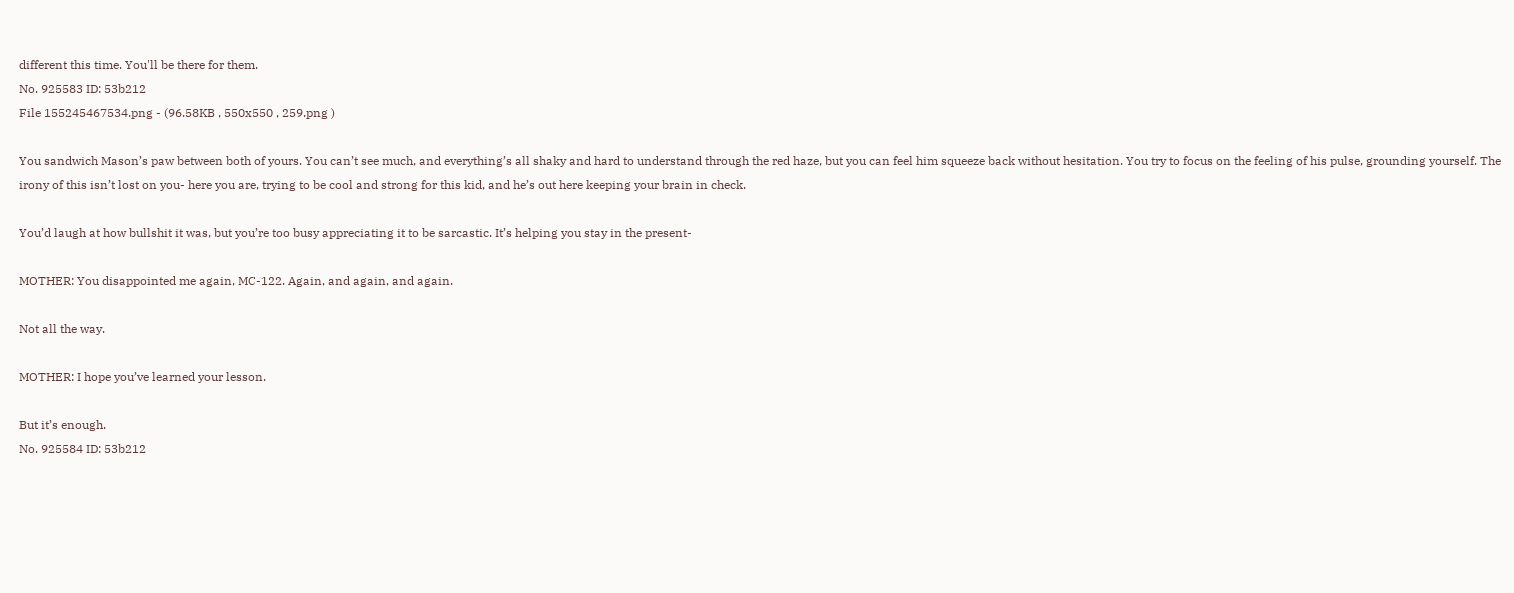different this time. You'll be there for them.
No. 925583 ID: 53b212
File 155245467534.png - (96.58KB , 550x550 , 259.png )

You sandwich Mason’s paw between both of yours. You can’t see much, and everything’s all shaky and hard to understand through the red haze, but you can feel him squeeze back without hesitation. You try to focus on the feeling of his pulse, grounding yourself. The irony of this isn’t lost on you- here you are, trying to be cool and strong for this kid, and he’s out here keeping your brain in check.

You’d laugh at how bullshit it was, but you’re too busy appreciating it to be sarcastic. It’s helping you stay in the present-

MOTHER: You disappointed me again, MC-122. Again, and again, and again.

Not all the way.

MOTHER: I hope you’ve learned your lesson.

But it’s enough.
No. 925584 ID: 53b212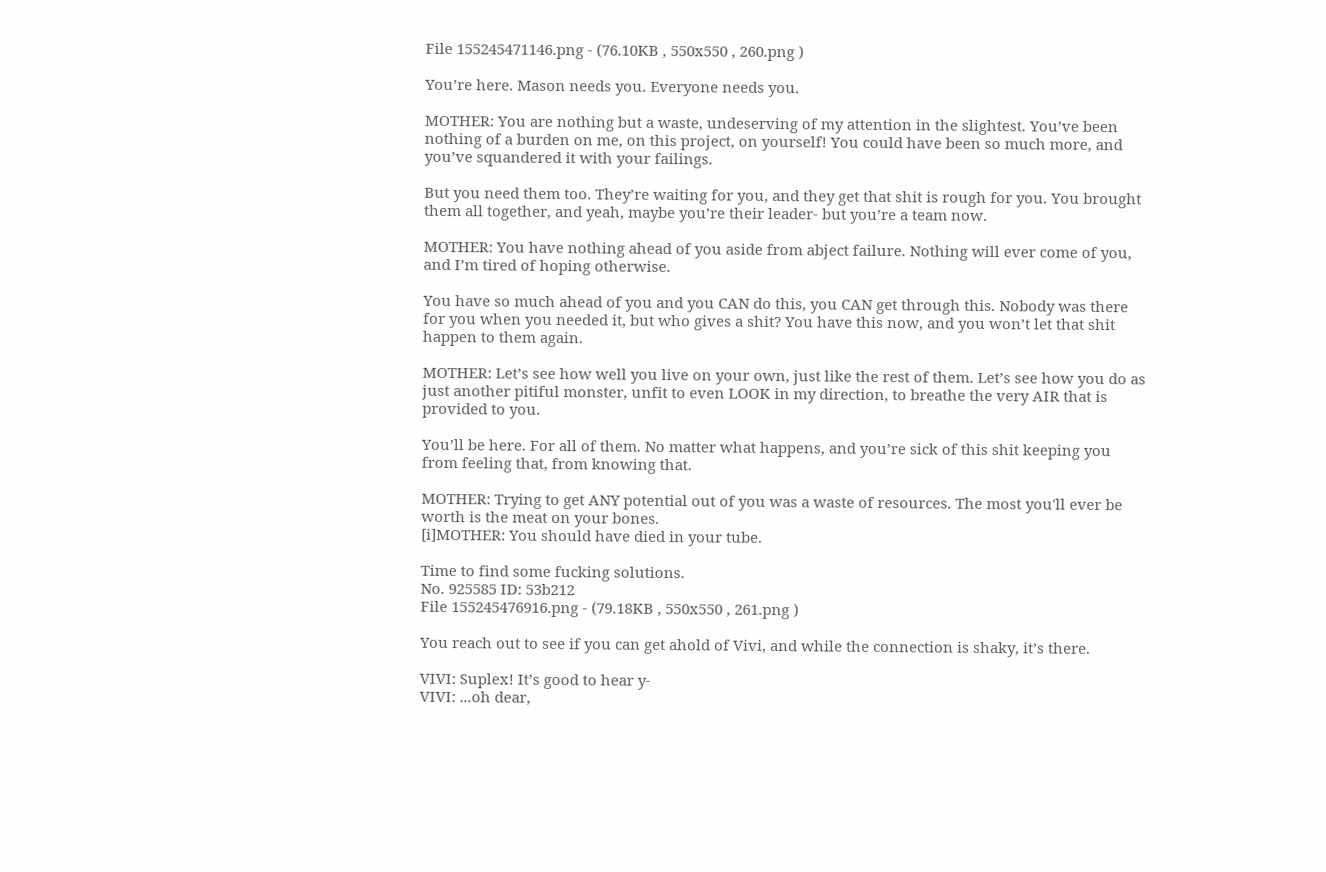File 155245471146.png - (76.10KB , 550x550 , 260.png )

You’re here. Mason needs you. Everyone needs you.

MOTHER: You are nothing but a waste, undeserving of my attention in the slightest. You’ve been nothing of a burden on me, on this project, on yourself! You could have been so much more, and you’ve squandered it with your failings.

But you need them too. They’re waiting for you, and they get that shit is rough for you. You brought them all together, and yeah, maybe you’re their leader- but you’re a team now.

MOTHER: You have nothing ahead of you aside from abject failure. Nothing will ever come of you, and I’m tired of hoping otherwise.

You have so much ahead of you and you CAN do this, you CAN get through this. Nobody was there for you when you needed it, but who gives a shit? You have this now, and you won’t let that shit happen to them again.

MOTHER: Let’s see how well you live on your own, just like the rest of them. Let’s see how you do as just another pitiful monster, unfit to even LOOK in my direction, to breathe the very AIR that is provided to you.

You’ll be here. For all of them. No matter what happens, and you’re sick of this shit keeping you from feeling that, from knowing that.

MOTHER: Trying to get ANY potential out of you was a waste of resources. The most you'll ever be worth is the meat on your bones.
[i]MOTHER: You should have died in your tube.

Time to find some fucking solutions.
No. 925585 ID: 53b212
File 155245476916.png - (79.18KB , 550x550 , 261.png )

You reach out to see if you can get ahold of Vivi, and while the connection is shaky, it’s there.

VIVI: Suplex! It’s good to hear y-
VIVI: ...oh dear,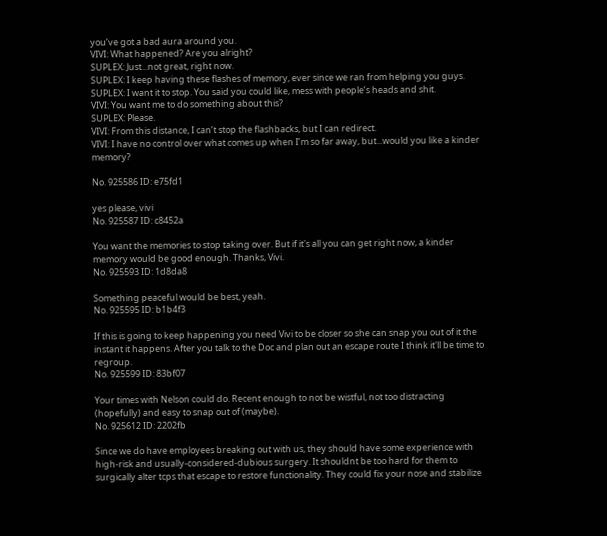you’ve got a bad aura around you.
VIVI: What happened? Are you alright?
SUPLEX: Just...not great, right now.
SUPLEX: I keep having these flashes of memory, ever since we ran from helping you guys.
SUPLEX: I want it to stop. You said you could like, mess with people’s heads and shit.
VIVI: You want me to do something about this?
SUPLEX: Please.
VIVI: From this distance, I can’t stop the flashbacks, but I can redirect.
VIVI: I have no control over what comes up when I’m so far away, but...would you like a kinder memory?

No. 925586 ID: e75fd1

yes please, vivi
No. 925587 ID: c8452a

You want the memories to stop taking over. But if it's all you can get right now, a kinder memory would be good enough. Thanks, Vivi.
No. 925593 ID: 1d8da8

Something peaceful would be best, yeah.
No. 925595 ID: b1b4f3

If this is going to keep happening you need Vivi to be closer so she can snap you out of it the instant it happens. After you talk to the Doc and plan out an escape route I think it'll be time to regroup.
No. 925599 ID: 83bf07

Your times with Nelson could do. Recent enough to not be wistful, not too distracting (hopefully) and easy to snap out of (maybe).
No. 925612 ID: 2202fb

Since we do have employees breaking out with us, they should have some experience with high-risk and usually-considered-dubious surgery. It shouldnt be too hard for them to surgically alter tcps that escape to restore functionality. They could fix your nose and stabilize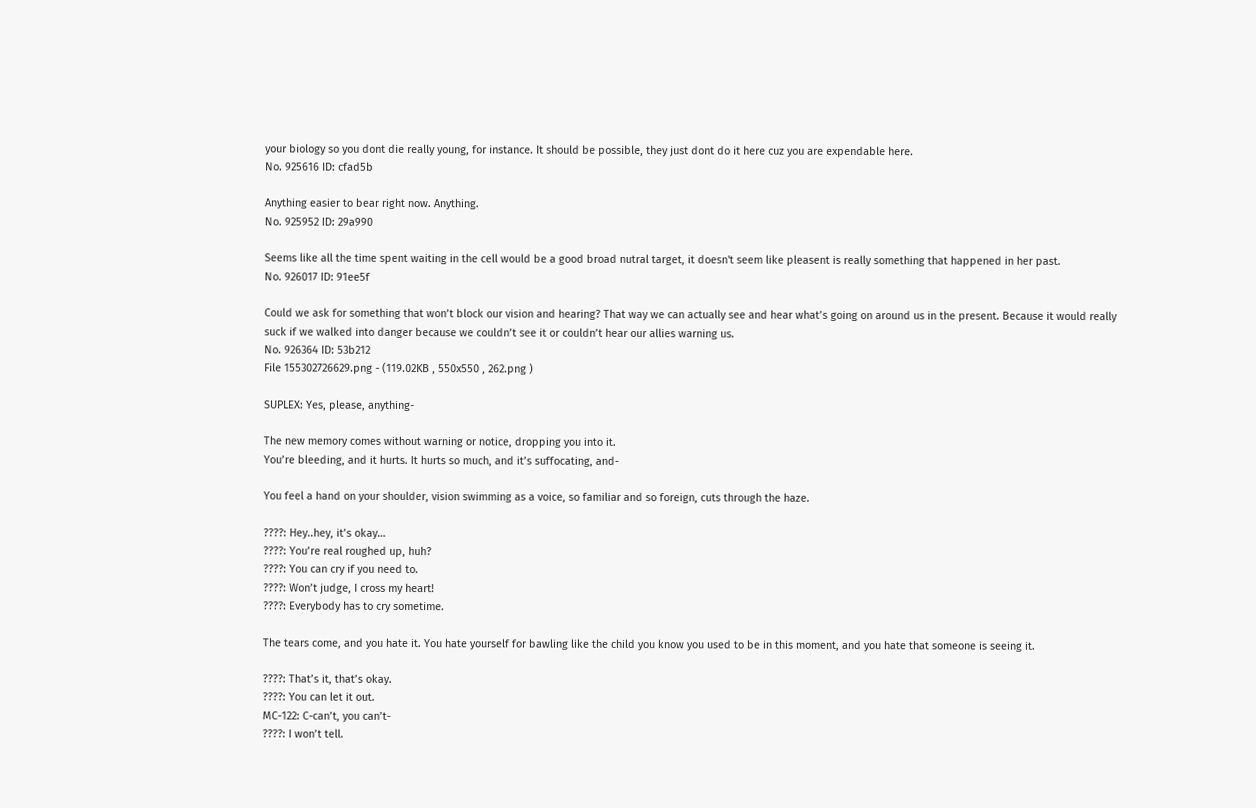your biology so you dont die really young, for instance. It should be possible, they just dont do it here cuz you are expendable here.
No. 925616 ID: cfad5b

Anything easier to bear right now. Anything.
No. 925952 ID: 29a990

Seems like all the time spent waiting in the cell would be a good broad nutral target, it doesn't seem like pleasent is really something that happened in her past.
No. 926017 ID: 91ee5f

Could we ask for something that won’t block our vision and hearing? That way we can actually see and hear what’s going on around us in the present. Because it would really suck if we walked into danger because we couldn’t see it or couldn’t hear our allies warning us.
No. 926364 ID: 53b212
File 155302726629.png - (119.02KB , 550x550 , 262.png )

SUPLEX: Yes, please, anything-

The new memory comes without warning or notice, dropping you into it.
You’re bleeding, and it hurts. It hurts so much, and it’s suffocating, and-

You feel a hand on your shoulder, vision swimming as a voice, so familiar and so foreign, cuts through the haze.

????: Hey..hey, it’s okay…
????: You’re real roughed up, huh?
????: You can cry if you need to.
????: Won’t judge, I cross my heart!
????: Everybody has to cry sometime.

The tears come, and you hate it. You hate yourself for bawling like the child you know you used to be in this moment, and you hate that someone is seeing it.

????: That’s it, that’s okay.
????: You can let it out.
MC-122: C-can’t, you can’t-
????: I won’t tell.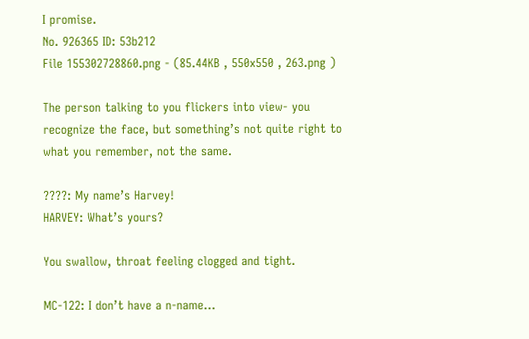I promise.
No. 926365 ID: 53b212
File 155302728860.png - (85.44KB , 550x550 , 263.png )

The person talking to you flickers into view- you recognize the face, but something’s not quite right to what you remember, not the same.

????: My name’s Harvey!
HARVEY: What’s yours?

You swallow, throat feeling clogged and tight.

MC-122: I don’t have a n-name…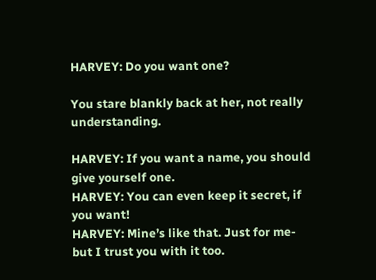HARVEY: Do you want one?

You stare blankly back at her, not really understanding.

HARVEY: If you want a name, you should give yourself one.
HARVEY: You can even keep it secret, if you want!
HARVEY: Mine’s like that. Just for me- but I trust you with it too.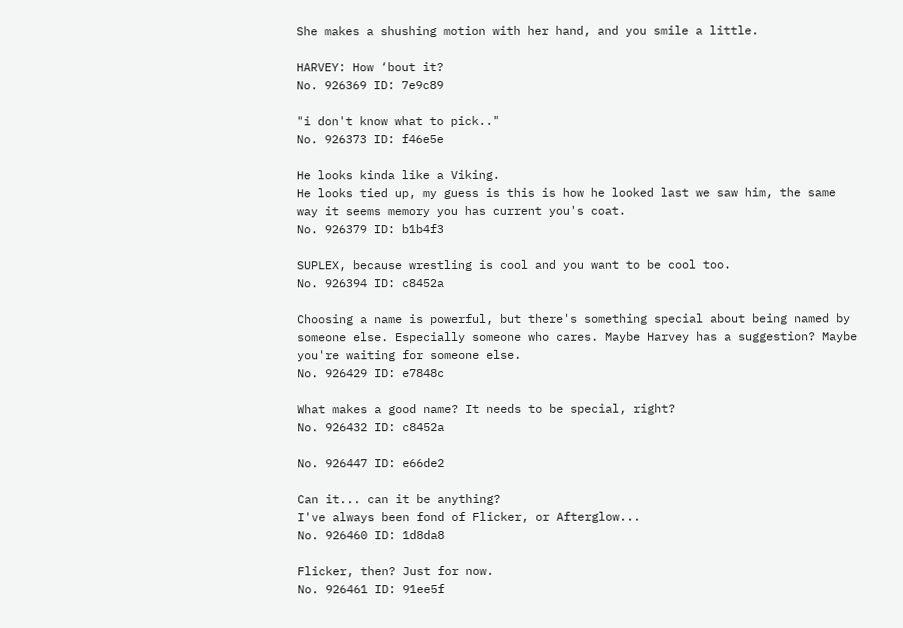She makes a shushing motion with her hand, and you smile a little.

HARVEY: How ‘bout it?
No. 926369 ID: 7e9c89

"i don't know what to pick.."
No. 926373 ID: f46e5e

He looks kinda like a Viking.
He looks tied up, my guess is this is how he looked last we saw him, the same way it seems memory you has current you's coat.
No. 926379 ID: b1b4f3

SUPLEX, because wrestling is cool and you want to be cool too.
No. 926394 ID: c8452a

Choosing a name is powerful, but there's something special about being named by someone else. Especially someone who cares. Maybe Harvey has a suggestion? Maybe you're waiting for someone else.
No. 926429 ID: e7848c

What makes a good name? It needs to be special, right?
No. 926432 ID: c8452a

No. 926447 ID: e66de2

Can it... can it be anything?
I've always been fond of Flicker, or Afterglow...
No. 926460 ID: 1d8da8

Flicker, then? Just for now.
No. 926461 ID: 91ee5f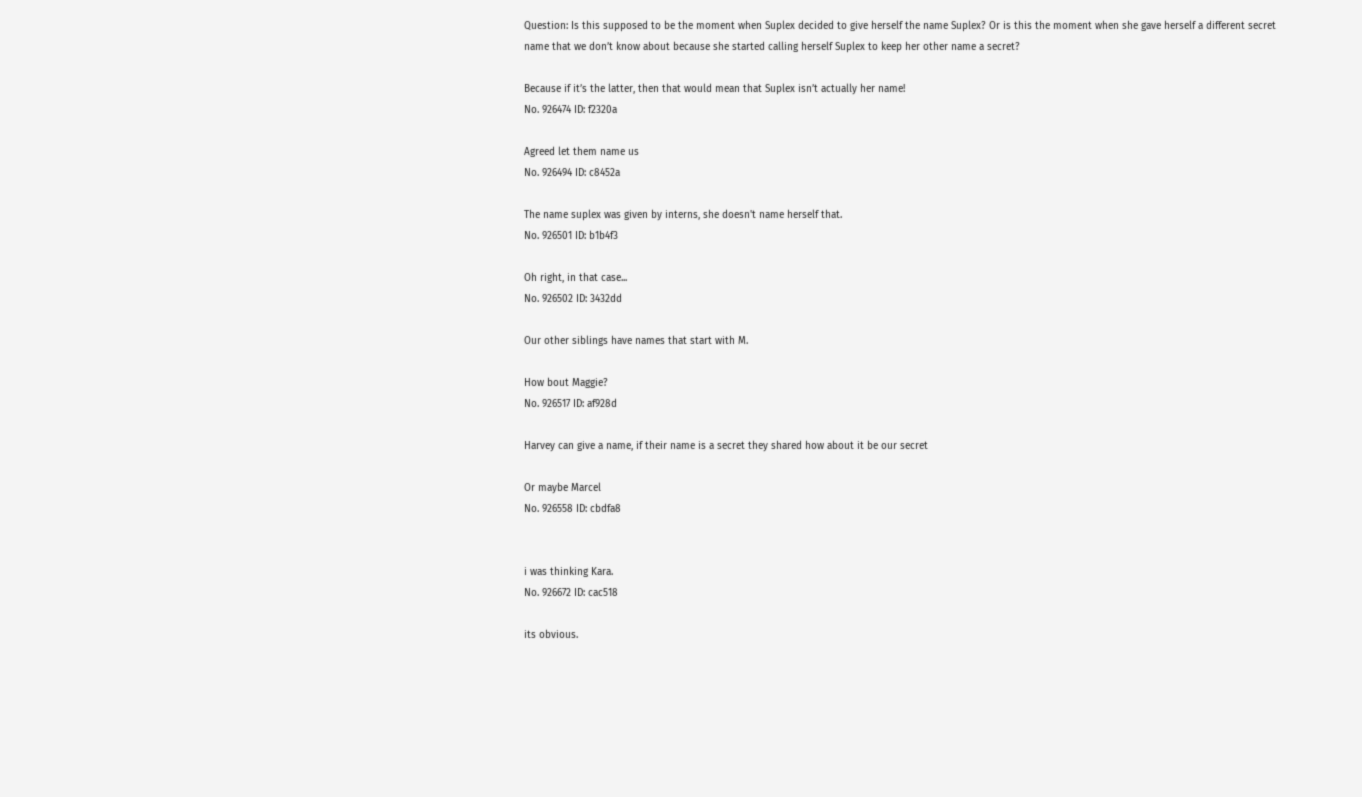Question: Is this supposed to be the moment when Suplex decided to give herself the name Suplex? Or is this the moment when she gave herself a different secret name that we don’t know about because she started calling herself Suplex to keep her other name a secret?

Because if it’s the latter, then that would mean that Suplex isn’t actually her name!
No. 926474 ID: f2320a

Agreed let them name us
No. 926494 ID: c8452a

The name suplex was given by interns, she doesn't name herself that.
No. 926501 ID: b1b4f3

Oh right, in that case...
No. 926502 ID: 3432dd

Our other siblings have names that start with M.

How bout Maggie?
No. 926517 ID: af928d

Harvey can give a name, if their name is a secret they shared how about it be our secret

Or maybe Marcel
No. 926558 ID: cbdfa8


i was thinking Kara.
No. 926672 ID: cac518

its obvious.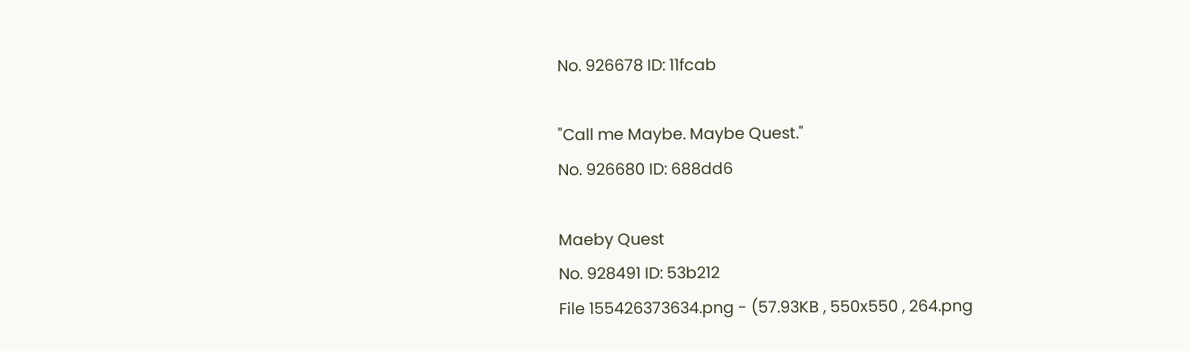No. 926678 ID: 11fcab

"Call me Maybe. Maybe Quest."
No. 926680 ID: 688dd6

Maeby Quest
No. 928491 ID: 53b212
File 155426373634.png - (57.93KB , 550x550 , 264.png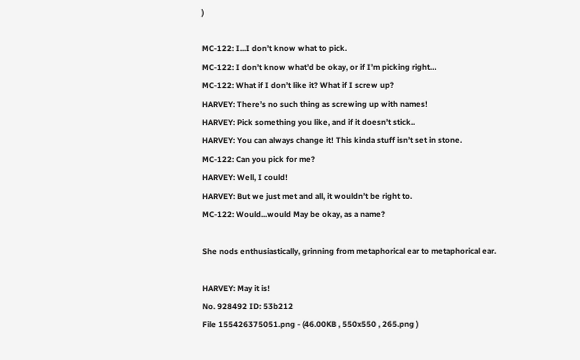)

MC-122: I...I don’t know what to pick.
MC-122: I don’t know what’d be okay, or if I’m picking right…
MC-122: What if I don’t like it? What if I screw up?
HARVEY: There’s no such thing as screwing up with names!
HARVEY: Pick something you like, and if it doesn’t stick..
HARVEY: You can always change it! This kinda stuff isn’t set in stone.
MC-122: Can you pick for me?
HARVEY: Well, I could!
HARVEY: But we just met and all, it wouldn’t be right to.
MC-122: Would...would May be okay, as a name?

She nods enthusiastically, grinning from metaphorical ear to metaphorical ear.

HARVEY: May it is!
No. 928492 ID: 53b212
File 155426375051.png - (46.00KB , 550x550 , 265.png )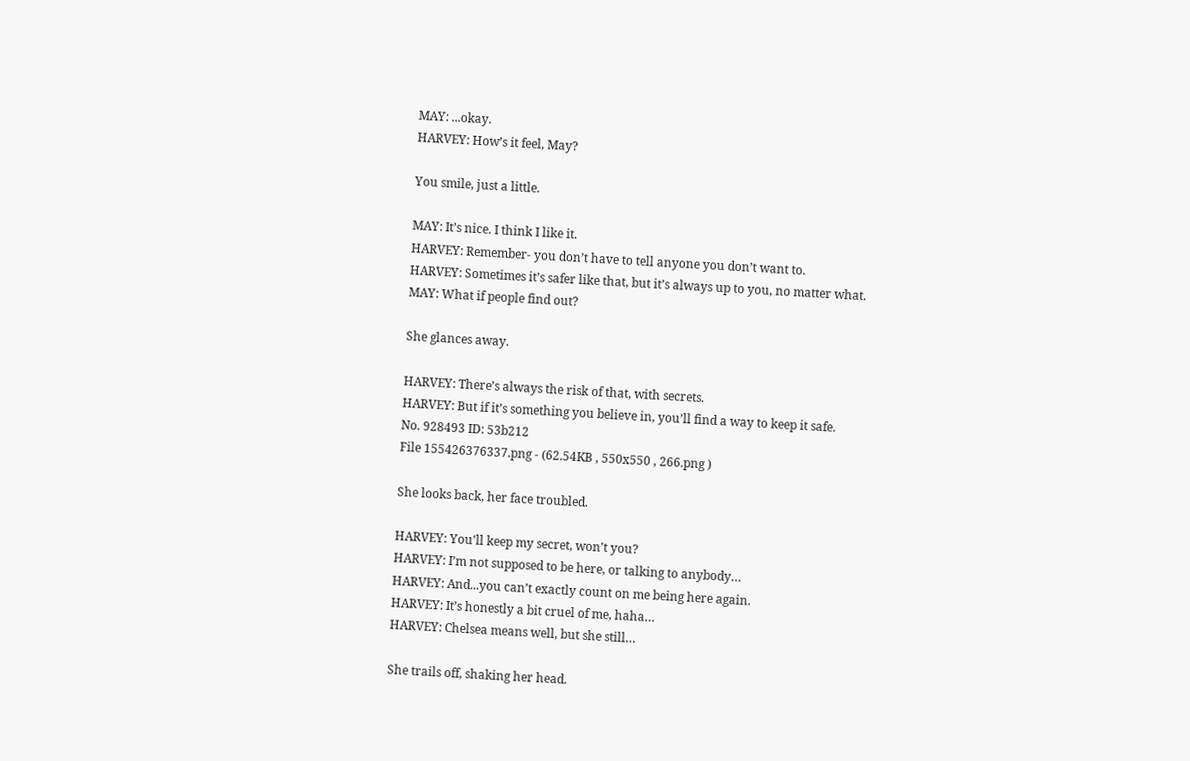MAY: ...okay.
HARVEY: How’s it feel, May?

You smile, just a little.

MAY: It’s nice. I think I like it.
HARVEY: Remember- you don’t have to tell anyone you don’t want to.
HARVEY: Sometimes it’s safer like that, but it’s always up to you, no matter what.
MAY: What if people find out?

She glances away.

HARVEY: There’s always the risk of that, with secrets.
HARVEY: But if it’s something you believe in, you’ll find a way to keep it safe.
No. 928493 ID: 53b212
File 155426376337.png - (62.54KB , 550x550 , 266.png )

She looks back, her face troubled.

HARVEY: You’ll keep my secret, won’t you?
HARVEY: I’m not supposed to be here, or talking to anybody…
HARVEY: And...you can’t exactly count on me being here again.
HARVEY: It’s honestly a bit cruel of me, haha…
HARVEY: Chelsea means well, but she still…

She trails off, shaking her head.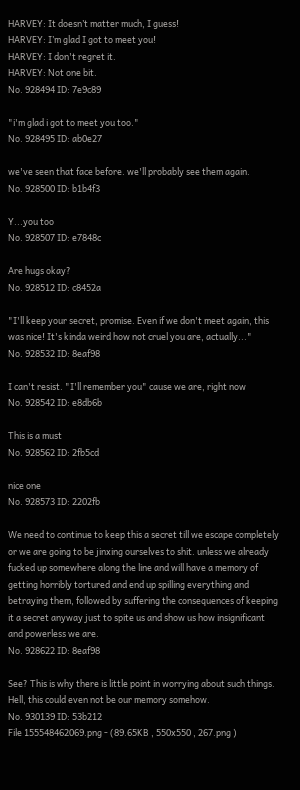HARVEY: It doesn’t matter much, I guess!
HARVEY: I’m glad I got to meet you!
HARVEY: I don't regret it.
HARVEY: Not one bit.
No. 928494 ID: 7e9c89

"i'm glad i got to meet you too."
No. 928495 ID: ab0e27

we've seen that face before. we'll probably see them again.
No. 928500 ID: b1b4f3

Y...you too
No. 928507 ID: e7848c

Are hugs okay?
No. 928512 ID: c8452a

"I'll keep your secret, promise. Even if we don't meet again, this was nice! It's kinda weird how not cruel you are, actually..."
No. 928532 ID: 8eaf98

I can't resist. "I'll remember you" cause we are, right now
No. 928542 ID: e8db6b

This is a must
No. 928562 ID: 2fb5cd

nice one
No. 928573 ID: 2202fb

We need to continue to keep this a secret till we escape completely or we are going to be jinxing ourselves to shit. unless we already fucked up somewhere along the line and will have a memory of getting horribly tortured and end up spilling everything and betraying them, followed by suffering the consequences of keeping it a secret anyway just to spite us and show us how insignificant and powerless we are.
No. 928622 ID: 8eaf98

See? This is why there is little point in worrying about such things. Hell, this could even not be our memory somehow.
No. 930139 ID: 53b212
File 155548462069.png - (89.65KB , 550x550 , 267.png )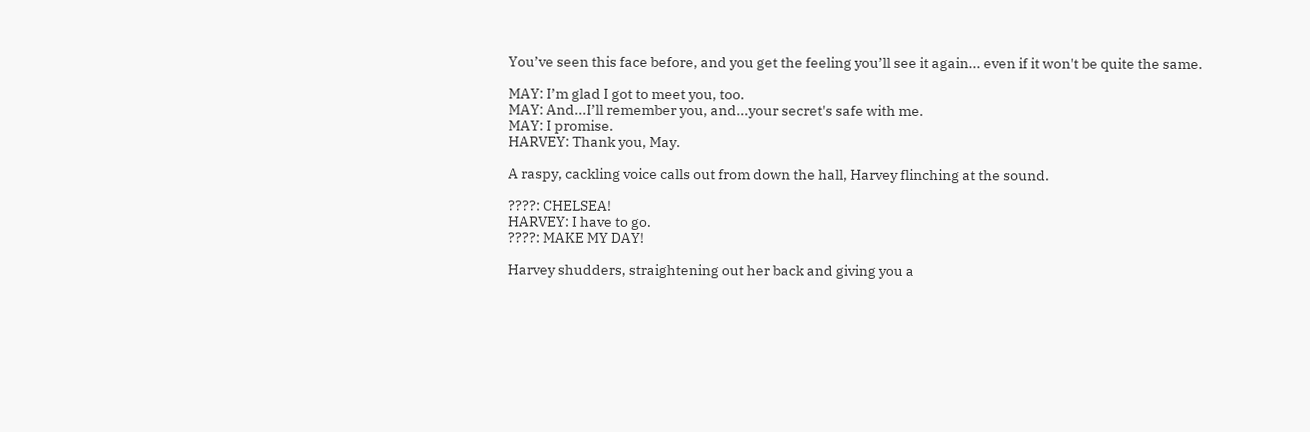You’ve seen this face before, and you get the feeling you’ll see it again... even if it won't be quite the same.

MAY: I’m glad I got to meet you, too.
MAY: And...I’ll remember you, and...your secret's safe with me.
MAY: I promise.
HARVEY: Thank you, May.

A raspy, cackling voice calls out from down the hall, Harvey flinching at the sound.

????: CHELSEA!
HARVEY: I have to go.
????: MAKE MY DAY!

Harvey shudders, straightening out her back and giving you a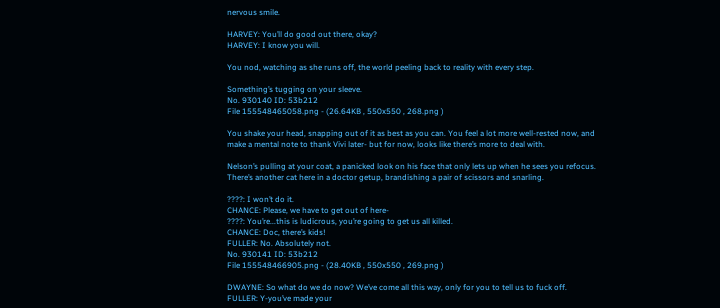nervous smile.

HARVEY: You’ll do good out there, okay?
HARVEY: I know you will.

You nod, watching as she runs off, the world peeling back to reality with every step.

Something’s tugging on your sleeve.
No. 930140 ID: 53b212
File 155548465058.png - (26.64KB , 550x550 , 268.png )

You shake your head, snapping out of it as best as you can. You feel a lot more well-rested now, and make a mental note to thank Vivi later- but for now, looks like there’s more to deal with.

Nelson’s pulling at your coat, a panicked look on his face that only lets up when he sees you refocus. There’s another cat here in a doctor getup, brandishing a pair of scissors and snarling.

????: I won’t do it.
CHANCE: Please, we have to get out of here-
????: You’re...this is ludicrous, you’re going to get us all killed.
CHANCE: Doc, there’s kids!
FULLER: No. Absolutely not.
No. 930141 ID: 53b212
File 155548466905.png - (28.40KB , 550x550 , 269.png )

DWAYNE: So what do we do now? We’ve come all this way, only for you to tell us to fuck off.
FULLER: Y-you’ve made your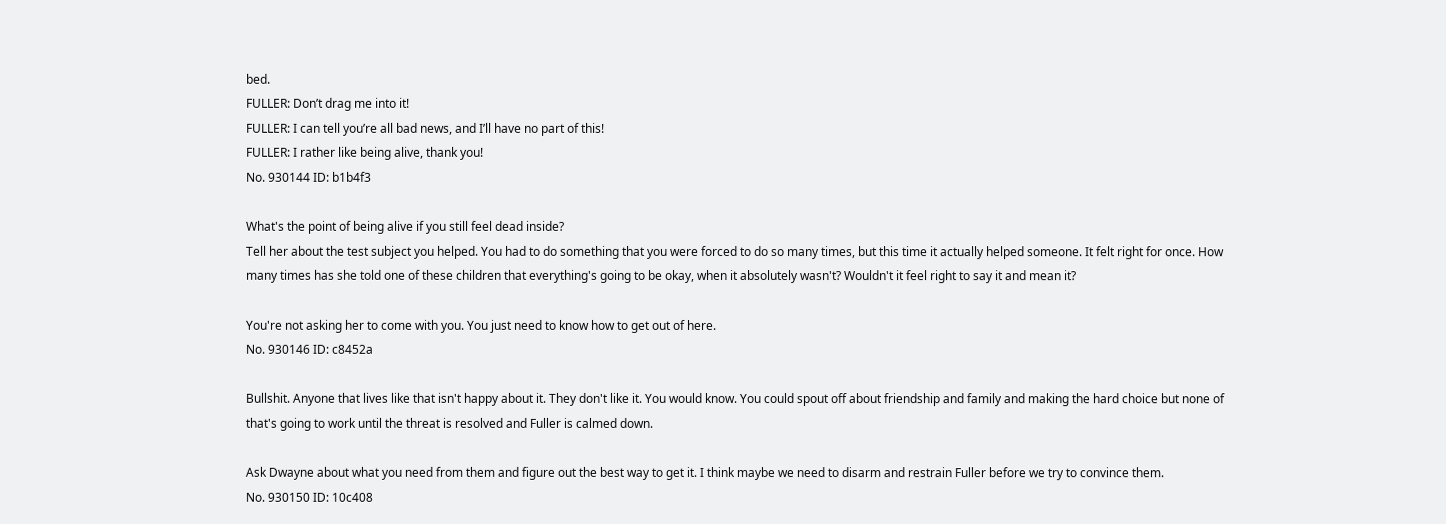bed.
FULLER: Don’t drag me into it!
FULLER: I can tell you’re all bad news, and I’ll have no part of this!
FULLER: I rather like being alive, thank you!
No. 930144 ID: b1b4f3

What's the point of being alive if you still feel dead inside?
Tell her about the test subject you helped. You had to do something that you were forced to do so many times, but this time it actually helped someone. It felt right for once. How many times has she told one of these children that everything's going to be okay, when it absolutely wasn't? Wouldn't it feel right to say it and mean it?

You're not asking her to come with you. You just need to know how to get out of here.
No. 930146 ID: c8452a

Bullshit. Anyone that lives like that isn't happy about it. They don't like it. You would know. You could spout off about friendship and family and making the hard choice but none of that's going to work until the threat is resolved and Fuller is calmed down.

Ask Dwayne about what you need from them and figure out the best way to get it. I think maybe we need to disarm and restrain Fuller before we try to convince them.
No. 930150 ID: 10c408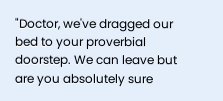"Doctor, we've dragged our bed to your proverbial doorstep. We can leave but are you absolutely sure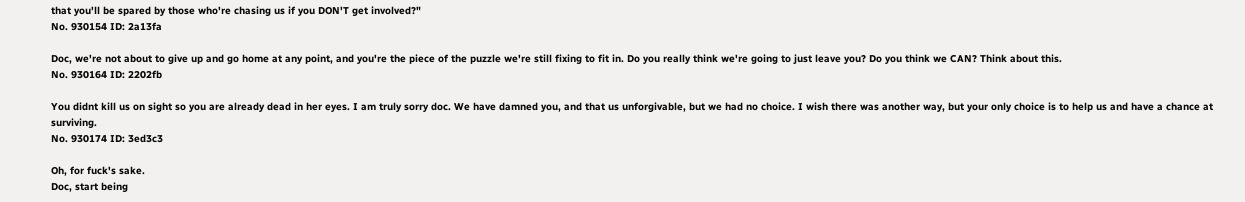that you'll be spared by those who're chasing us if you DON'T get involved?"
No. 930154 ID: 2a13fa

Doc, we're not about to give up and go home at any point, and you're the piece of the puzzle we're still fixing to fit in. Do you really think we're going to just leave you? Do you think we CAN? Think about this.
No. 930164 ID: 2202fb

You didnt kill us on sight so you are already dead in her eyes. I am truly sorry doc. We have damned you, and that us unforgivable, but we had no choice. I wish there was another way, but your only choice is to help us and have a chance at surviving.
No. 930174 ID: 3ed3c3

Oh, for fuck's sake.
Doc, start being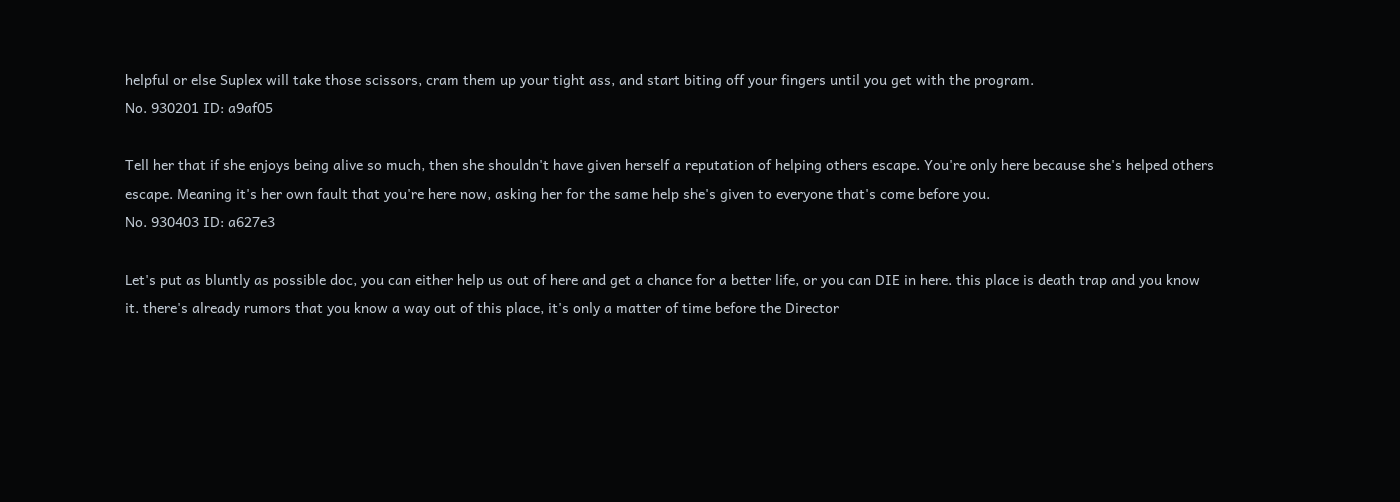helpful or else Suplex will take those scissors, cram them up your tight ass, and start biting off your fingers until you get with the program.
No. 930201 ID: a9af05

Tell her that if she enjoys being alive so much, then she shouldn't have given herself a reputation of helping others escape. You're only here because she's helped others escape. Meaning it's her own fault that you're here now, asking her for the same help she's given to everyone that's come before you.
No. 930403 ID: a627e3

Let's put as bluntly as possible doc, you can either help us out of here and get a chance for a better life, or you can DIE in here. this place is death trap and you know it. there's already rumors that you know a way out of this place, it's only a matter of time before the Director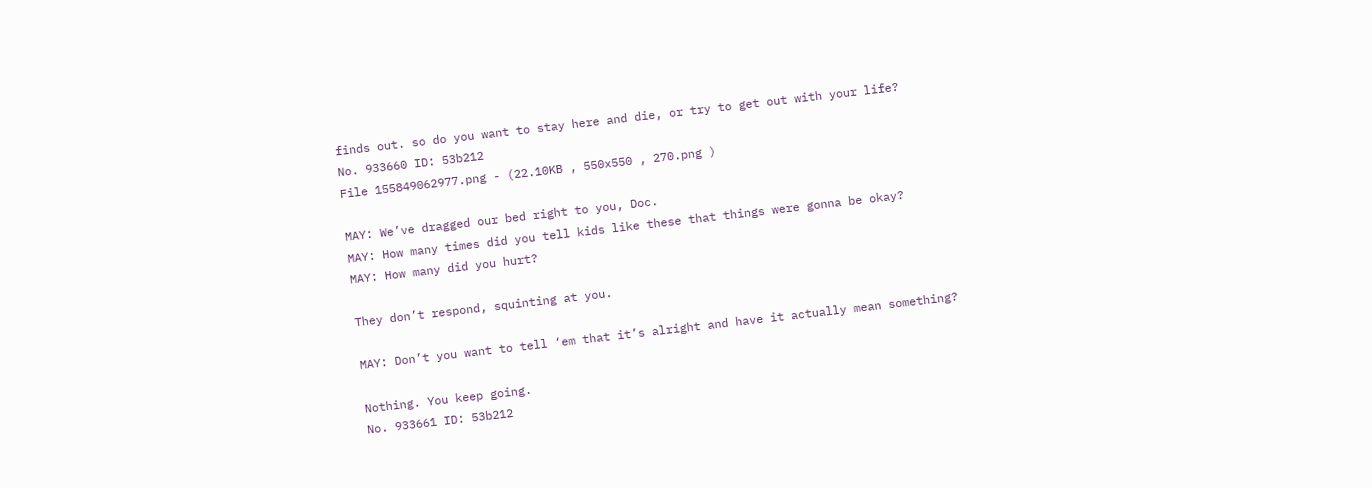finds out. so do you want to stay here and die, or try to get out with your life?
No. 933660 ID: 53b212
File 155849062977.png - (22.10KB , 550x550 , 270.png )

MAY: We’ve dragged our bed right to you, Doc.
MAY: How many times did you tell kids like these that things were gonna be okay?
MAY: How many did you hurt?

They don’t respond, squinting at you.

MAY: Don’t you want to tell ‘em that it’s alright and have it actually mean something?

Nothing. You keep going.
No. 933661 ID: 53b212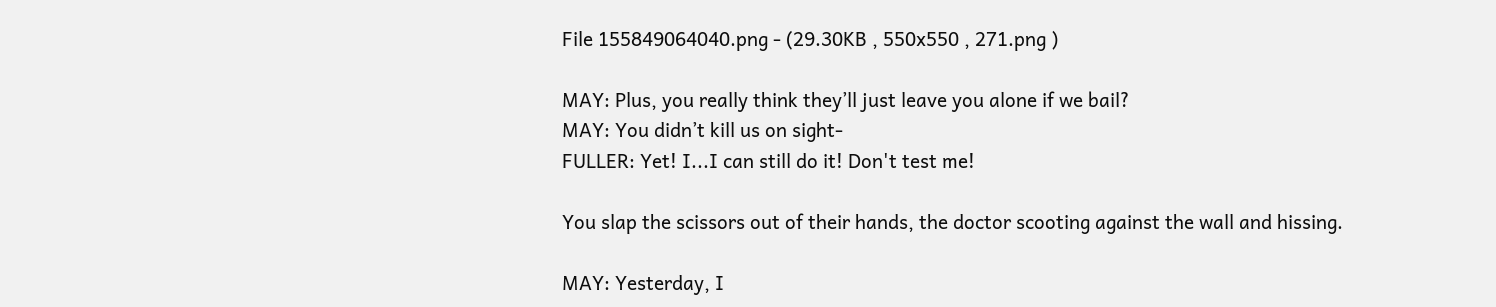File 155849064040.png - (29.30KB , 550x550 , 271.png )

MAY: Plus, you really think they’ll just leave you alone if we bail?
MAY: You didn’t kill us on sight-
FULLER: Yet! I...I can still do it! Don't test me!

You slap the scissors out of their hands, the doctor scooting against the wall and hissing.

MAY: Yesterday, I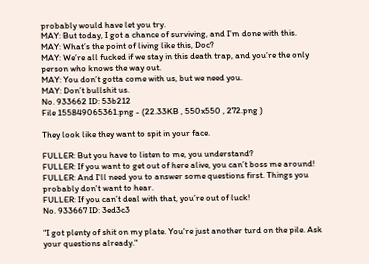probably would have let you try.
MAY: But today, I got a chance of surviving, and I’m done with this.
MAY: What’s the point of living like this, Doc?
MAY: We’re all fucked if we stay in this death trap, and you’re the only person who knows the way out.
MAY: You don’t gotta come with us, but we need you.
MAY: Don’t bullshit us.
No. 933662 ID: 53b212
File 155849065361.png - (22.33KB , 550x550 , 272.png )

They look like they want to spit in your face.

FULLER: But you have to listen to me, you understand?
FULLER: If you want to get out of here alive, you can’t boss me around!
FULLER: And I'll need you to answer some questions first. Things you probably don't want to hear.
FULLER: If you can’t deal with that, you’re out of luck!
No. 933667 ID: 3ed3c3

"I got plenty of shit on my plate. You're just another turd on the pile. Ask your questions already."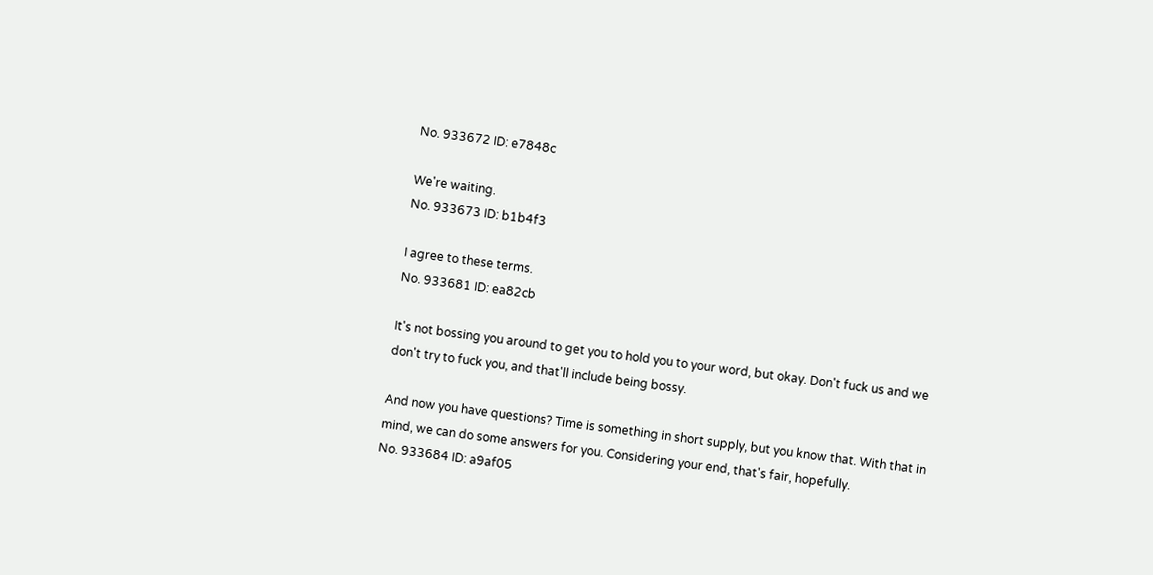No. 933672 ID: e7848c

We're waiting.
No. 933673 ID: b1b4f3

I agree to these terms.
No. 933681 ID: ea82cb

It's not bossing you around to get you to hold you to your word, but okay. Don't fuck us and we don't try to fuck you, and that'll include being bossy.

And now you have questions? Time is something in short supply, but you know that. With that in mind, we can do some answers for you. Considering your end, that's fair, hopefully.
No. 933684 ID: a9af05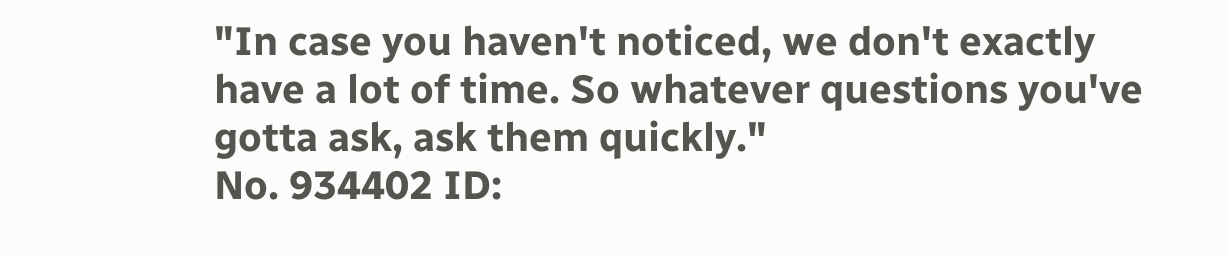"In case you haven't noticed, we don't exactly have a lot of time. So whatever questions you've gotta ask, ask them quickly."
No. 934402 ID: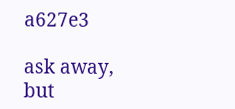a627e3

ask away, but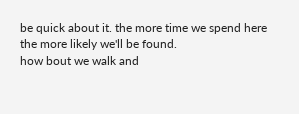be quick about it. the more time we spend here the more likely we'll be found.
how bout we walk and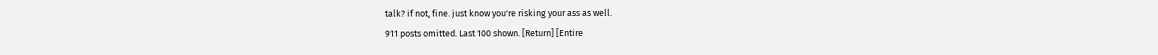talk? if not, fine. just know you're risking your ass as well.
911 posts omitted. Last 100 shown. [Return] [Entire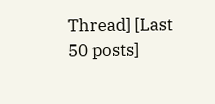Thread] [Last 50 posts]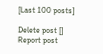[Last 100 posts]

Delete post []
Report post